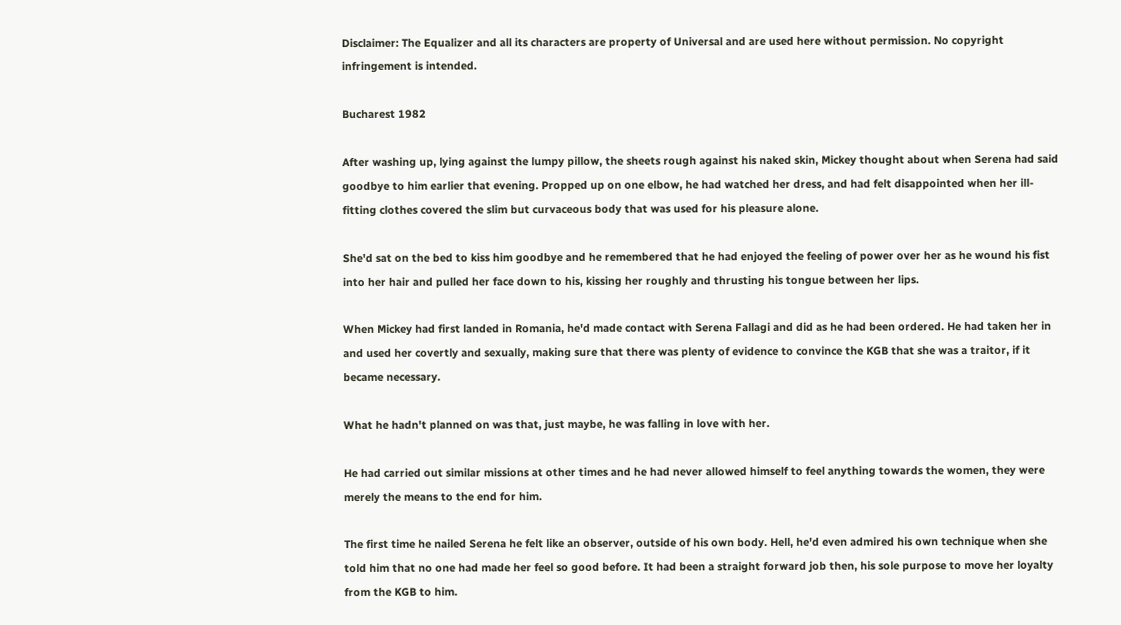Disclaimer: The Equalizer and all its characters are property of Universal and are used here without permission. No copyright infringement is intended.

Bucharest 1982

After washing up, lying against the lumpy pillow, the sheets rough against his naked skin, Mickey thought about when Serena had said goodbye to him earlier that evening. Propped up on one elbow, he had watched her dress, and had felt disappointed when her ill-fitting clothes covered the slim but curvaceous body that was used for his pleasure alone.

She'd sat on the bed to kiss him goodbye and he remembered that he had enjoyed the feeling of power over her as he wound his fist into her hair and pulled her face down to his, kissing her roughly and thrusting his tongue between her lips.

When Mickey had first landed in Romania, he'd made contact with Serena Fallagi and did as he had been ordered. He had taken her in and used her covertly and sexually, making sure that there was plenty of evidence to convince the KGB that she was a traitor, if it became necessary.

What he hadn't planned on was that, just maybe, he was falling in love with her.

He had carried out similar missions at other times and he had never allowed himself to feel anything towards the women, they were merely the means to the end for him.

The first time he nailed Serena he felt like an observer, outside of his own body. Hell, he'd even admired his own technique when she told him that no one had made her feel so good before. It had been a straight forward job then, his sole purpose to move her loyalty from the KGB to him.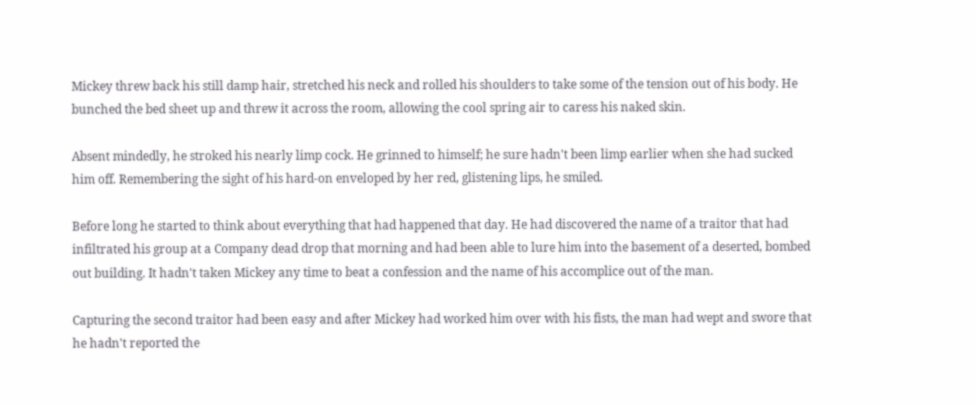Mickey threw back his still damp hair, stretched his neck and rolled his shoulders to take some of the tension out of his body. He bunched the bed sheet up and threw it across the room, allowing the cool spring air to caress his naked skin.

Absent mindedly, he stroked his nearly limp cock. He grinned to himself; he sure hadn't been limp earlier when she had sucked him off. Remembering the sight of his hard-on enveloped by her red, glistening lips, he smiled.

Before long he started to think about everything that had happened that day. He had discovered the name of a traitor that had infiltrated his group at a Company dead drop that morning and had been able to lure him into the basement of a deserted, bombed out building. It hadn't taken Mickey any time to beat a confession and the name of his accomplice out of the man.

Capturing the second traitor had been easy and after Mickey had worked him over with his fists, the man had wept and swore that he hadn't reported the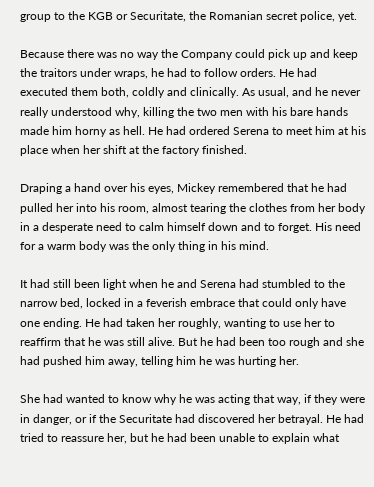group to the KGB or Securitate, the Romanian secret police, yet.

Because there was no way the Company could pick up and keep the traitors under wraps, he had to follow orders. He had executed them both, coldly and clinically. As usual, and he never really understood why, killing the two men with his bare hands made him horny as hell. He had ordered Serena to meet him at his place when her shift at the factory finished.

Draping a hand over his eyes, Mickey remembered that he had pulled her into his room, almost tearing the clothes from her body in a desperate need to calm himself down and to forget. His need for a warm body was the only thing in his mind.

It had still been light when he and Serena had stumbled to the narrow bed, locked in a feverish embrace that could only have one ending. He had taken her roughly, wanting to use her to reaffirm that he was still alive. But he had been too rough and she had pushed him away, telling him he was hurting her.

She had wanted to know why he was acting that way, if they were in danger, or if the Securitate had discovered her betrayal. He had tried to reassure her, but he had been unable to explain what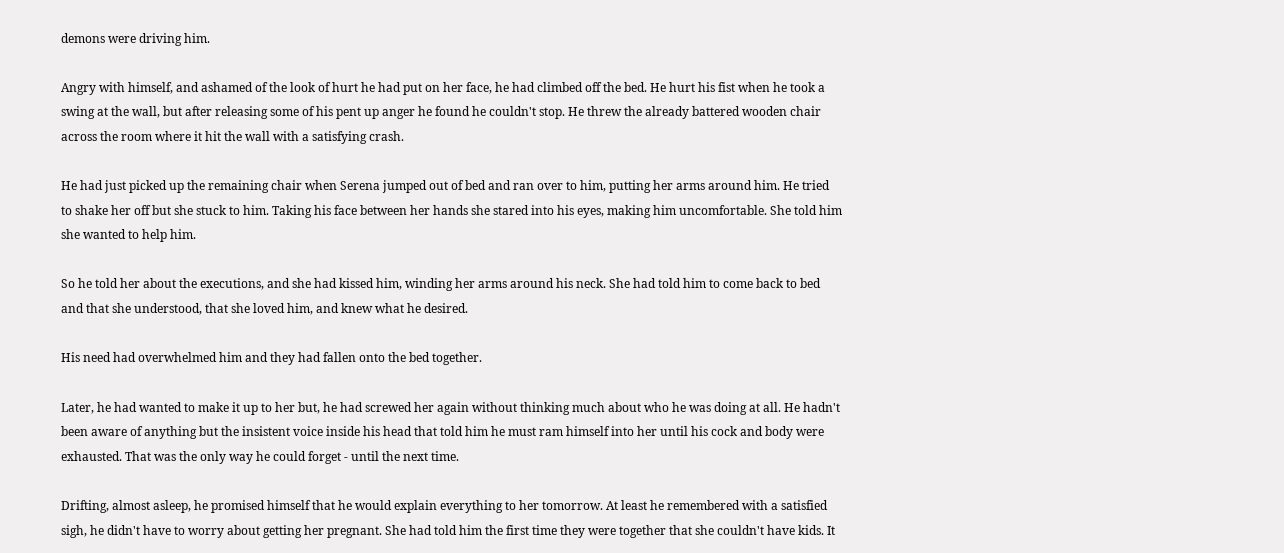demons were driving him.

Angry with himself, and ashamed of the look of hurt he had put on her face, he had climbed off the bed. He hurt his fist when he took a swing at the wall, but after releasing some of his pent up anger he found he couldn't stop. He threw the already battered wooden chair across the room where it hit the wall with a satisfying crash.

He had just picked up the remaining chair when Serena jumped out of bed and ran over to him, putting her arms around him. He tried to shake her off but she stuck to him. Taking his face between her hands she stared into his eyes, making him uncomfortable. She told him she wanted to help him.

So he told her about the executions, and she had kissed him, winding her arms around his neck. She had told him to come back to bed and that she understood, that she loved him, and knew what he desired.

His need had overwhelmed him and they had fallen onto the bed together.

Later, he had wanted to make it up to her but, he had screwed her again without thinking much about who he was doing at all. He hadn't been aware of anything but the insistent voice inside his head that told him he must ram himself into her until his cock and body were exhausted. That was the only way he could forget - until the next time.

Drifting, almost asleep, he promised himself that he would explain everything to her tomorrow. At least he remembered with a satisfied sigh, he didn't have to worry about getting her pregnant. She had told him the first time they were together that she couldn't have kids. It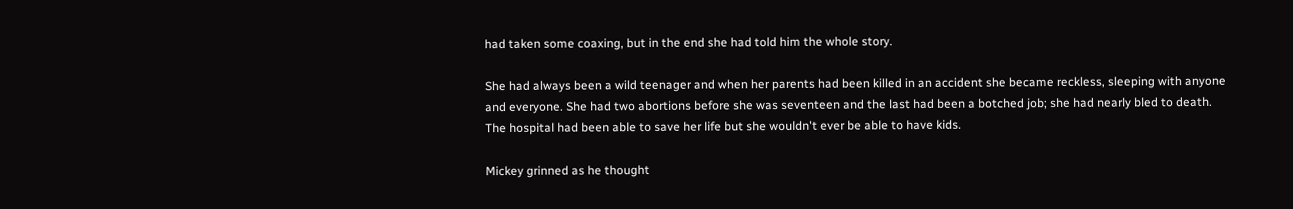had taken some coaxing, but in the end she had told him the whole story.

She had always been a wild teenager and when her parents had been killed in an accident she became reckless, sleeping with anyone and everyone. She had two abortions before she was seventeen and the last had been a botched job; she had nearly bled to death. The hospital had been able to save her life but she wouldn't ever be able to have kids.

Mickey grinned as he thought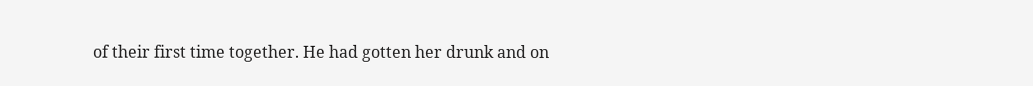of their first time together. He had gotten her drunk and on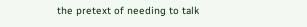the pretext of needing to talk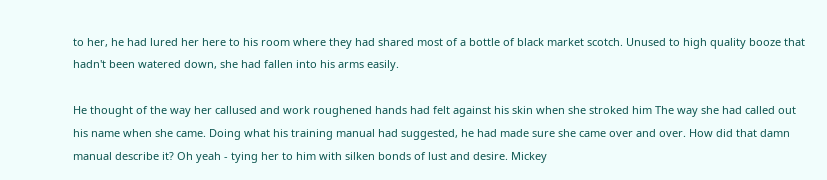to her, he had lured her here to his room where they had shared most of a bottle of black market scotch. Unused to high quality booze that hadn't been watered down, she had fallen into his arms easily.

He thought of the way her callused and work roughened hands had felt against his skin when she stroked him The way she had called out his name when she came. Doing what his training manual had suggested, he had made sure she came over and over. How did that damn manual describe it? Oh yeah - tying her to him with silken bonds of lust and desire. Mickey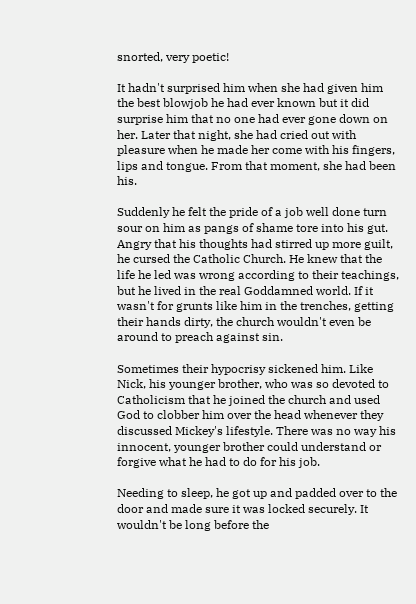snorted, very poetic!

It hadn't surprised him when she had given him the best blowjob he had ever known but it did surprise him that no one had ever gone down on her. Later that night, she had cried out with pleasure when he made her come with his fingers, lips and tongue. From that moment, she had been his.

Suddenly he felt the pride of a job well done turn sour on him as pangs of shame tore into his gut. Angry that his thoughts had stirred up more guilt, he cursed the Catholic Church. He knew that the life he led was wrong according to their teachings, but he lived in the real Goddamned world. If it wasn't for grunts like him in the trenches, getting their hands dirty, the church wouldn't even be around to preach against sin.

Sometimes their hypocrisy sickened him. Like Nick, his younger brother, who was so devoted to Catholicism that he joined the church and used God to clobber him over the head whenever they discussed Mickey's lifestyle. There was no way his innocent, younger brother could understand or forgive what he had to do for his job.

Needing to sleep, he got up and padded over to the door and made sure it was locked securely. It wouldn't be long before the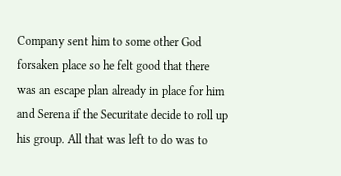Company sent him to some other God forsaken place so he felt good that there was an escape plan already in place for him and Serena if the Securitate decide to roll up his group. All that was left to do was to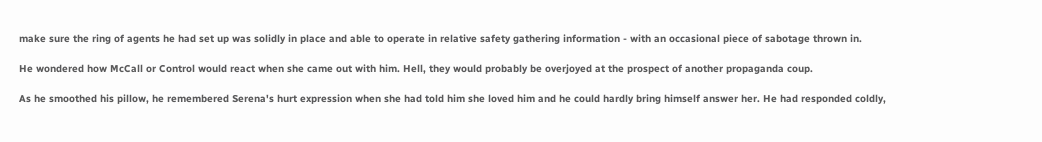make sure the ring of agents he had set up was solidly in place and able to operate in relative safety gathering information - with an occasional piece of sabotage thrown in.

He wondered how McCall or Control would react when she came out with him. Hell, they would probably be overjoyed at the prospect of another propaganda coup.

As he smoothed his pillow, he remembered Serena's hurt expression when she had told him she loved him and he could hardly bring himself answer her. He had responded coldly,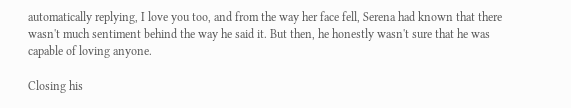automatically replying, I love you too, and from the way her face fell, Serena had known that there wasn't much sentiment behind the way he said it. But then, he honestly wasn't sure that he was capable of loving anyone.

Closing his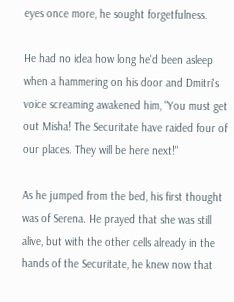eyes once more, he sought forgetfulness.

He had no idea how long he'd been asleep when a hammering on his door and Dmitri's voice screaming awakened him, "You must get out Misha! The Securitate have raided four of our places. They will be here next!"

As he jumped from the bed, his first thought was of Serena. He prayed that she was still alive, but with the other cells already in the hands of the Securitate, he knew now that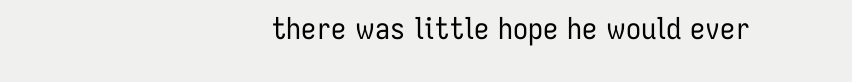there was little hope he would ever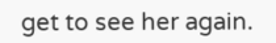get to see her again.